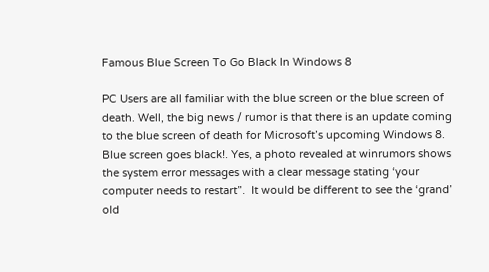Famous Blue Screen To Go Black In Windows 8

PC Users are all familiar with the blue screen or the blue screen of death. Well, the big news / rumor is that there is an update coming to the blue screen of death for Microsoft’s upcoming Windows 8. Blue screen goes black!. Yes, a photo revealed at winrumors shows the system error messages with a clear message stating ‘your computer needs to restart”.  It would be different to see the ‘grand’ old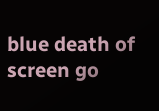blue death of screen go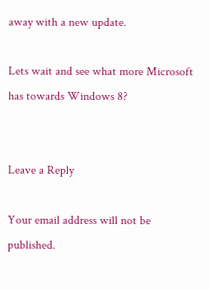away with a new update.

Lets wait and see what more Microsoft has towards Windows 8?


Leave a Reply

Your email address will not be published.